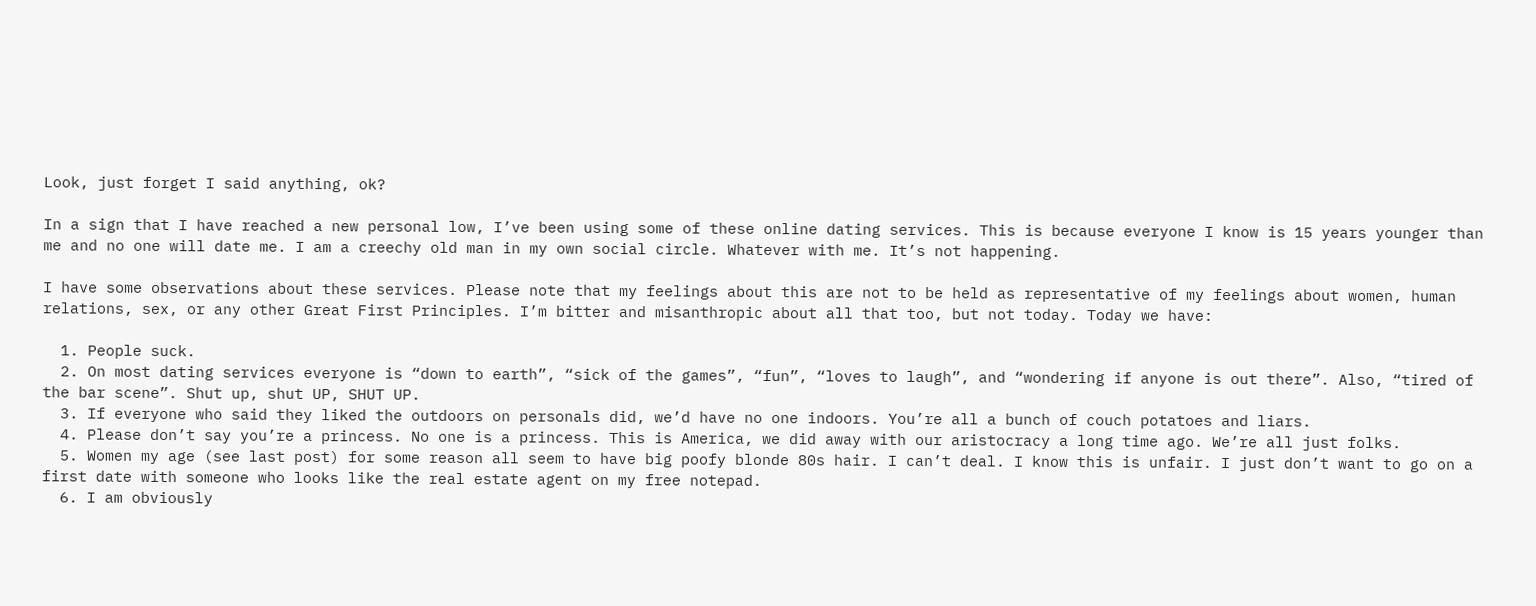Look, just forget I said anything, ok?

In a sign that I have reached a new personal low, I’ve been using some of these online dating services. This is because everyone I know is 15 years younger than me and no one will date me. I am a creechy old man in my own social circle. Whatever with me. It’s not happening.

I have some observations about these services. Please note that my feelings about this are not to be held as representative of my feelings about women, human relations, sex, or any other Great First Principles. I’m bitter and misanthropic about all that too, but not today. Today we have:

  1. People suck.
  2. On most dating services everyone is “down to earth”, “sick of the games”, “fun”, “loves to laugh”, and “wondering if anyone is out there”. Also, “tired of the bar scene”. Shut up, shut UP, SHUT UP.
  3. If everyone who said they liked the outdoors on personals did, we’d have no one indoors. You’re all a bunch of couch potatoes and liars.
  4. Please don’t say you’re a princess. No one is a princess. This is America, we did away with our aristocracy a long time ago. We’re all just folks.
  5. Women my age (see last post) for some reason all seem to have big poofy blonde 80s hair. I can’t deal. I know this is unfair. I just don’t want to go on a first date with someone who looks like the real estate agent on my free notepad.
  6. I am obviously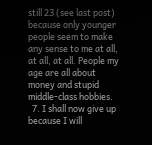still 23 (see last post) because only younger people seem to make any sense to me at all, at all, at all. People my age are all about money and stupid middle-class hobbies.
  7. I shall now give up because I will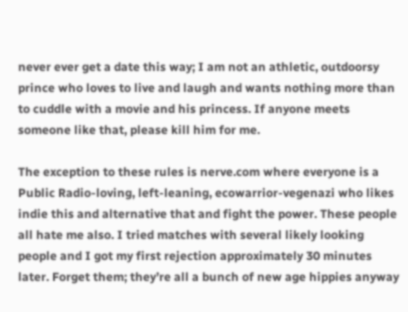never ever get a date this way; I am not an athletic, outdoorsy prince who loves to live and laugh and wants nothing more than to cuddle with a movie and his princess. If anyone meets someone like that, please kill him for me.

The exception to these rules is nerve.com where everyone is a Public Radio-loving, left-leaning, ecowarrior-vegenazi who likes indie this and alternative that and fight the power. These people all hate me also. I tried matches with several likely looking people and I got my first rejection approximately 30 minutes later. Forget them; they’re all a bunch of new age hippies anyway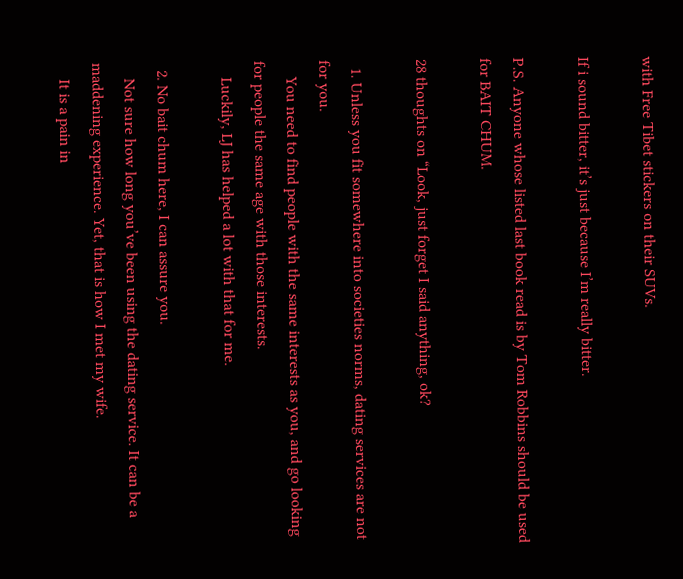with Free Tibet stickers on their SUVs.

If i sound bitter, it’s just because I’m really bitter.

P.S. Anyone whose listed last book read is by Tom Robbins should be used for BAIT CHUM.

28 thoughts on “Look, just forget I said anything, ok?

  1. Unless you fit somewhere into societies norms, dating services are not for you.
    You need to find people with the same interests as you, and go looking for people the same age with those interests.
    Luckily, LJ has helped a lot with that for me.

  2. No bait chum here, I can assure you.
    Not sure how long you’ve been using the dating service. It can be a maddening experience. Yet, that is how I met my wife.
    It is a pain in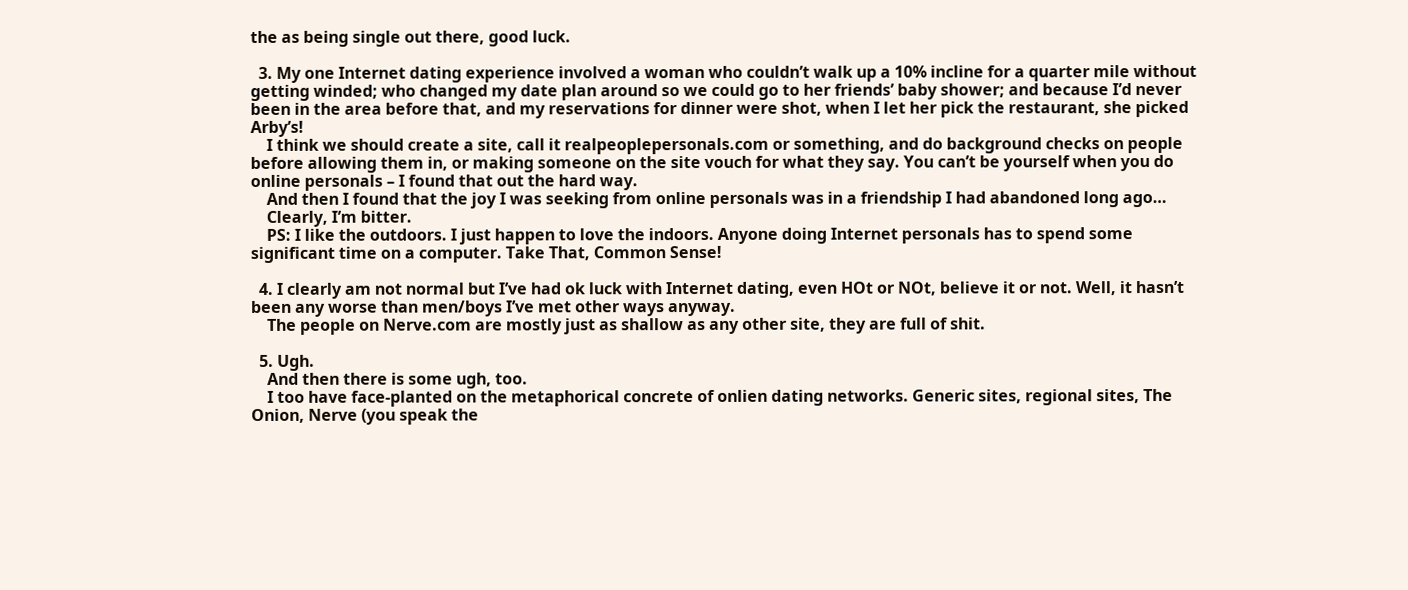the as being single out there, good luck.

  3. My one Internet dating experience involved a woman who couldn’t walk up a 10% incline for a quarter mile without getting winded; who changed my date plan around so we could go to her friends’ baby shower; and because I’d never been in the area before that, and my reservations for dinner were shot, when I let her pick the restaurant, she picked Arby’s!
    I think we should create a site, call it realpeoplepersonals.com or something, and do background checks on people before allowing them in, or making someone on the site vouch for what they say. You can’t be yourself when you do online personals – I found that out the hard way.
    And then I found that the joy I was seeking from online personals was in a friendship I had abandoned long ago…
    Clearly, I’m bitter.
    PS: I like the outdoors. I just happen to love the indoors. Anyone doing Internet personals has to spend some significant time on a computer. Take That, Common Sense!

  4. I clearly am not normal but I’ve had ok luck with Internet dating, even HOt or NOt, believe it or not. Well, it hasn’t been any worse than men/boys I’ve met other ways anyway.
    The people on Nerve.com are mostly just as shallow as any other site, they are full of shit.

  5. Ugh.
    And then there is some ugh, too.
    I too have face-planted on the metaphorical concrete of onlien dating networks. Generic sites, regional sites, The Onion, Nerve (you speak the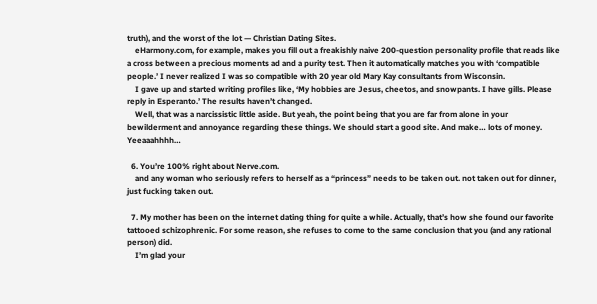truth), and the worst of the lot — Christian Dating Sites.
    eHarmony.com, for example, makes you fill out a freakishly naive 200-question personality profile that reads like a cross between a precious moments ad and a purity test. Then it automatically matches you with ‘compatible people.’ I never realized I was so compatible with 20 year old Mary Kay consultants from Wisconsin.
    I gave up and started writing profiles like, ‘My hobbies are Jesus, cheetos, and snowpants. I have gills. Please reply in Esperanto.’ The results haven’t changed.
    Well, that was a narcissistic little aside. But yeah, the point being that you are far from alone in your bewilderment and annoyance regarding these things. We should start a good site. And make… lots of money. Yeeaaahhhh…

  6. You’re 100% right about Nerve.com.
    and any woman who seriously refers to herself as a “princess” needs to be taken out. not taken out for dinner, just fucking taken out.

  7. My mother has been on the internet dating thing for quite a while. Actually, that’s how she found our favorite tattooed schizophrenic. For some reason, she refuses to come to the same conclusion that you (and any rational person) did.
    I’m glad your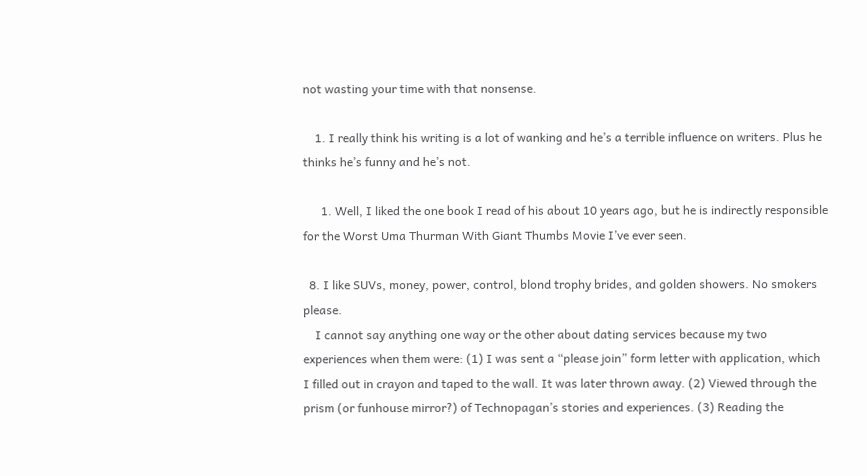not wasting your time with that nonsense.

    1. I really think his writing is a lot of wanking and he’s a terrible influence on writers. Plus he thinks he’s funny and he’s not.

      1. Well, I liked the one book I read of his about 10 years ago, but he is indirectly responsible for the Worst Uma Thurman With Giant Thumbs Movie I’ve ever seen.

  8. I like SUVs, money, power, control, blond trophy brides, and golden showers. No smokers please.
    I cannot say anything one way or the other about dating services because my two experiences when them were: (1) I was sent a “please join” form letter with application, which I filled out in crayon and taped to the wall. It was later thrown away. (2) Viewed through the prism (or funhouse mirror?) of Technopagan’s stories and experiences. (3) Reading the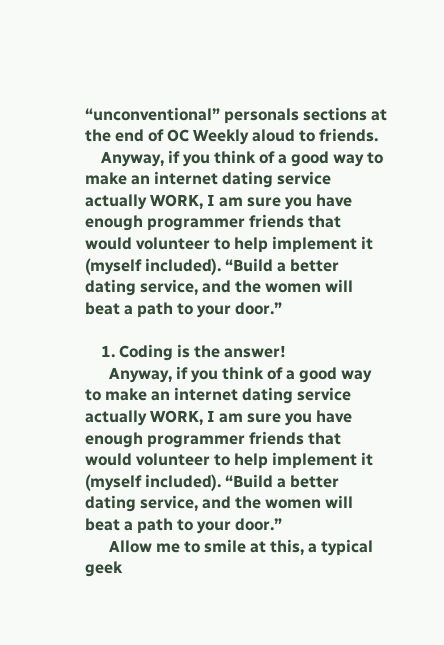“unconventional” personals sections at the end of OC Weekly aloud to friends.
    Anyway, if you think of a good way to make an internet dating service actually WORK, I am sure you have enough programmer friends that would volunteer to help implement it (myself included). “Build a better dating service, and the women will beat a path to your door.”

    1. Coding is the answer!
      Anyway, if you think of a good way to make an internet dating service actually WORK, I am sure you have enough programmer friends that would volunteer to help implement it (myself included). “Build a better dating service, and the women will beat a path to your door.”
      Allow me to smile at this, a typical geek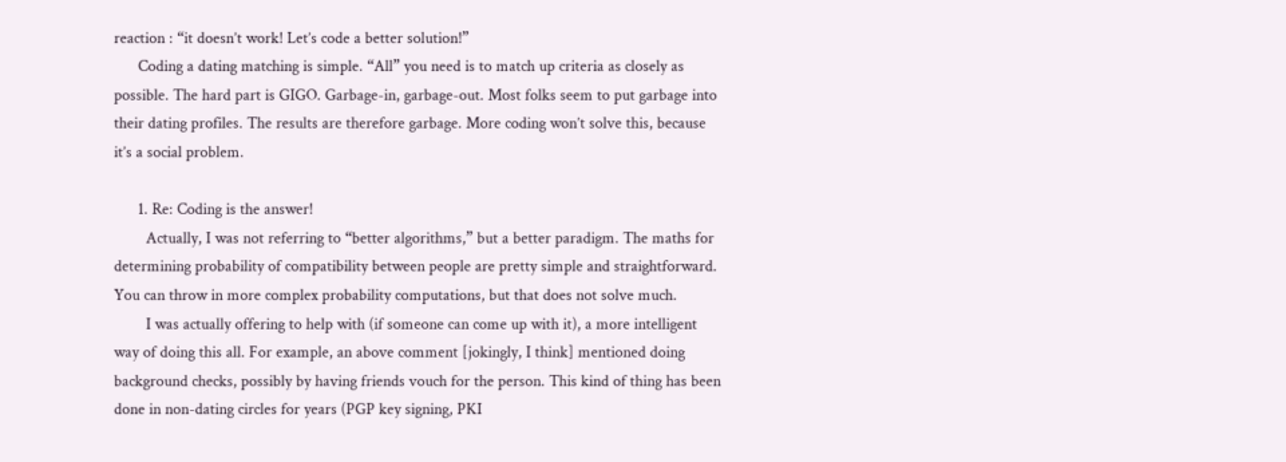reaction : “it doesn’t work! Let’s code a better solution!”
      Coding a dating matching is simple. “All” you need is to match up criteria as closely as possible. The hard part is GIGO. Garbage-in, garbage-out. Most folks seem to put garbage into their dating profiles. The results are therefore garbage. More coding won’t solve this, because it’s a social problem.

      1. Re: Coding is the answer!
        Actually, I was not referring to “better algorithms,” but a better paradigm. The maths for determining probability of compatibility between people are pretty simple and straightforward. You can throw in more complex probability computations, but that does not solve much.
        I was actually offering to help with (if someone can come up with it), a more intelligent way of doing this all. For example, an above comment [jokingly, I think] mentioned doing background checks, possibly by having friends vouch for the person. This kind of thing has been done in non-dating circles for years (PGP key signing, PKI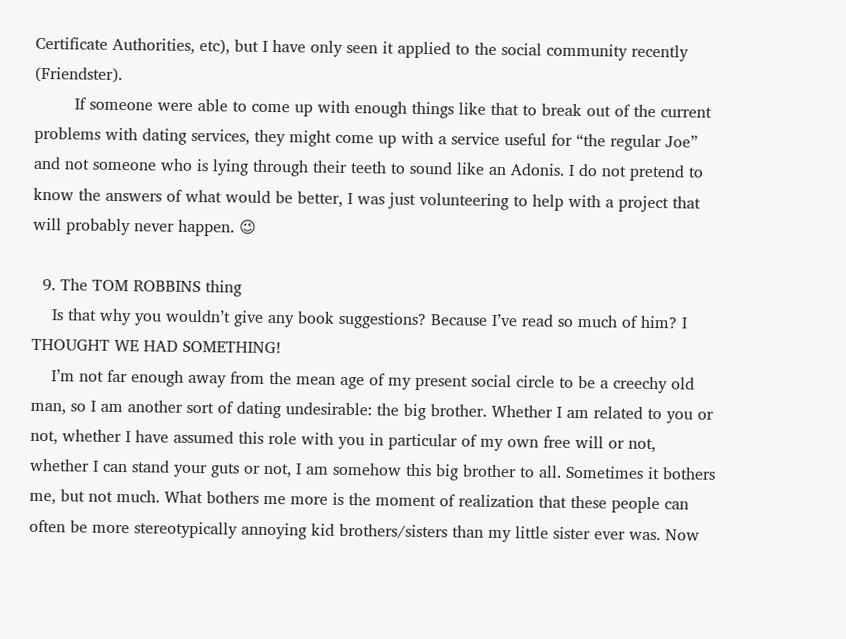Certificate Authorities, etc), but I have only seen it applied to the social community recently (Friendster).
        If someone were able to come up with enough things like that to break out of the current problems with dating services, they might come up with a service useful for “the regular Joe” and not someone who is lying through their teeth to sound like an Adonis. I do not pretend to know the answers of what would be better, I was just volunteering to help with a project that will probably never happen. 😉

  9. The TOM ROBBINS thing
    Is that why you wouldn’t give any book suggestions? Because I’ve read so much of him? I THOUGHT WE HAD SOMETHING!
    I’m not far enough away from the mean age of my present social circle to be a creechy old man, so I am another sort of dating undesirable: the big brother. Whether I am related to you or not, whether I have assumed this role with you in particular of my own free will or not, whether I can stand your guts or not, I am somehow this big brother to all. Sometimes it bothers me, but not much. What bothers me more is the moment of realization that these people can often be more stereotypically annoying kid brothers/sisters than my little sister ever was. Now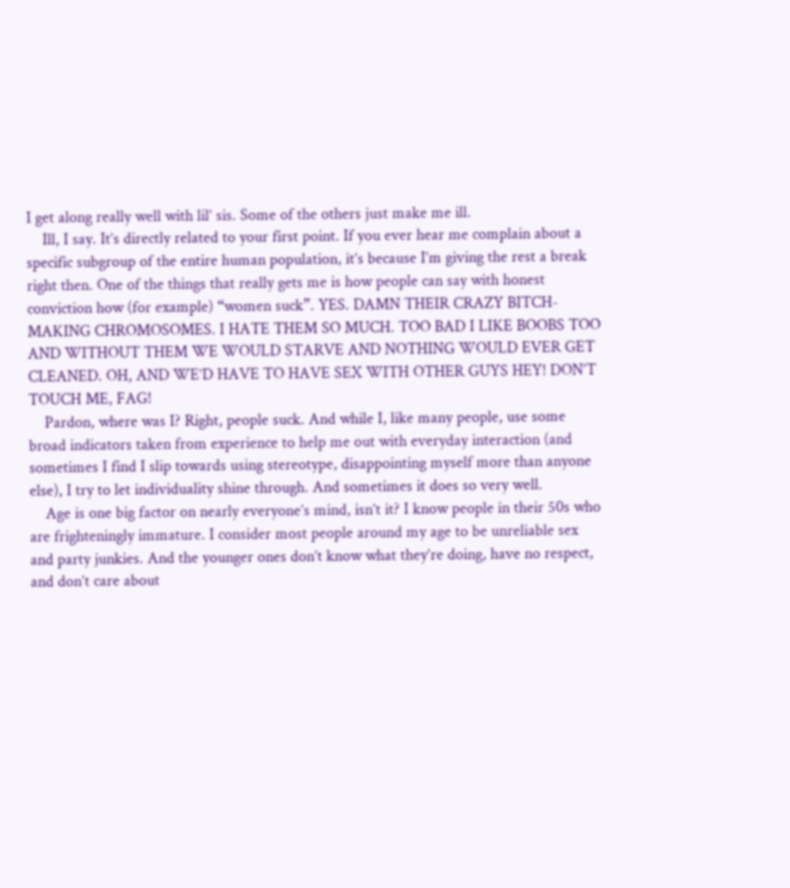I get along really well with lil’ sis. Some of the others just make me ill.
    Ill, I say. It’s directly related to your first point. If you ever hear me complain about a specific subgroup of the entire human population, it’s because I’m giving the rest a break right then. One of the things that really gets me is how people can say with honest conviction how (for example) “women suck”. YES. DAMN THEIR CRAZY BITCH-MAKING CHROMOSOMES. I HATE THEM SO MUCH. TOO BAD I LIKE BOOBS TOO AND WITHOUT THEM WE WOULD STARVE AND NOTHING WOULD EVER GET CLEANED. OH, AND WE’D HAVE TO HAVE SEX WITH OTHER GUYS HEY! DON’T TOUCH ME, FAG!
    Pardon, where was I? Right, people suck. And while I, like many people, use some broad indicators taken from experience to help me out with everyday interaction (and sometimes I find I slip towards using stereotype, disappointing myself more than anyone else), I try to let individuality shine through. And sometimes it does so very well.
    Age is one big factor on nearly everyone’s mind, isn’t it? I know people in their 50s who are frighteningly immature. I consider most people around my age to be unreliable sex and party junkies. And the younger ones don’t know what they’re doing, have no respect, and don’t care about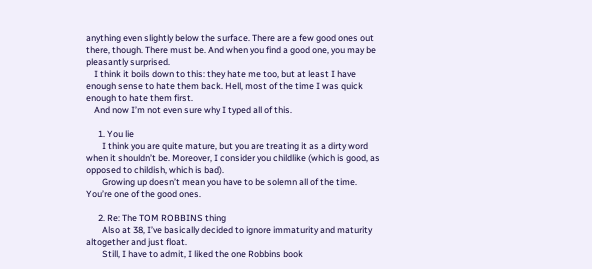anything even slightly below the surface. There are a few good ones out there, though. There must be. And when you find a good one, you may be pleasantly surprised.
    I think it boils down to this: they hate me too, but at least I have enough sense to hate them back. Hell, most of the time I was quick enough to hate them first.
    And now I’m not even sure why I typed all of this.

      1. You lie
        I think you are quite mature, but you are treating it as a dirty word when it shouldn’t be. Moreover, I consider you childlike (which is good, as opposed to childish, which is bad).
        Growing up doesn’t mean you have to be solemn all of the time. You’re one of the good ones.

      2. Re: The TOM ROBBINS thing
        Also at 38, I’ve basically decided to ignore immaturity and maturity altogether and just float.
        Still, I have to admit, I liked the one Robbins book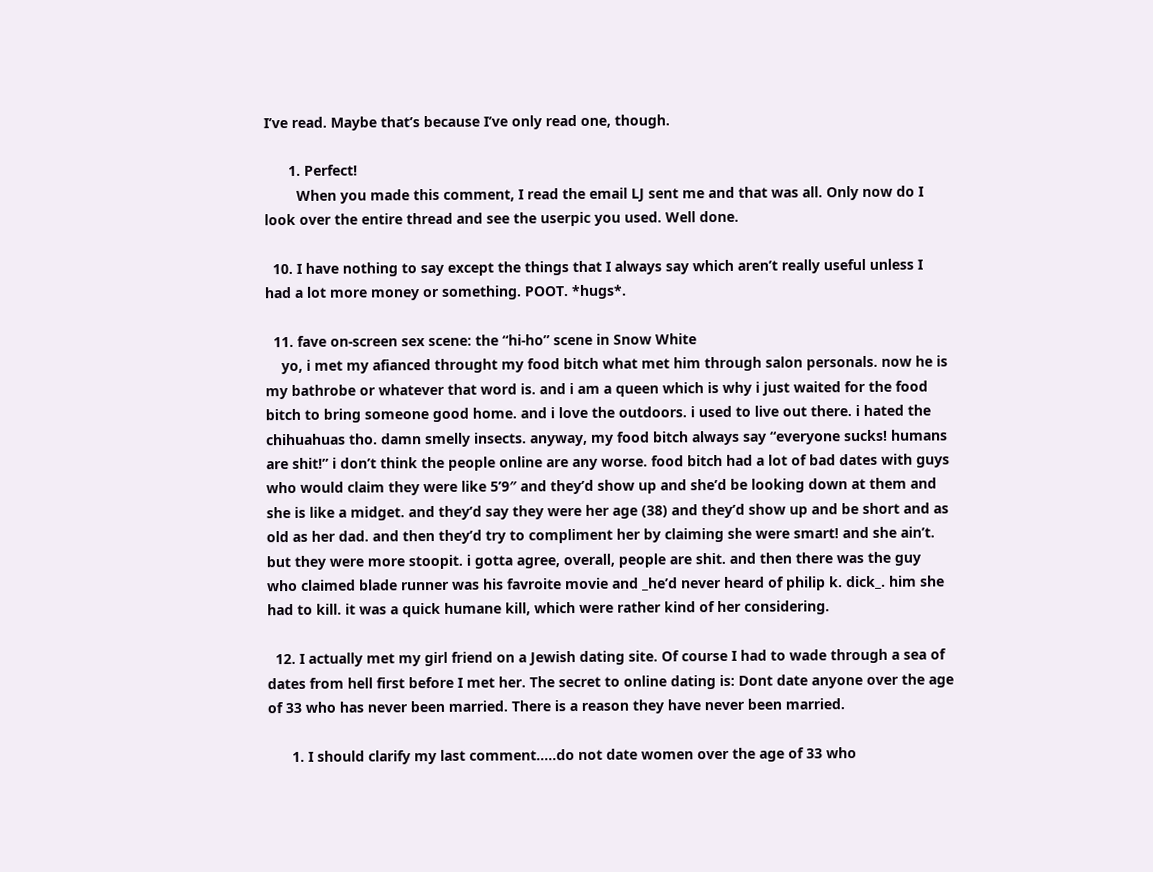I’ve read. Maybe that’s because I’ve only read one, though.

      1. Perfect!
        When you made this comment, I read the email LJ sent me and that was all. Only now do I look over the entire thread and see the userpic you used. Well done.

  10. I have nothing to say except the things that I always say which aren’t really useful unless I had a lot more money or something. POOT. *hugs*.

  11. fave on-screen sex scene: the “hi-ho” scene in Snow White
    yo, i met my afianced throught my food bitch what met him through salon personals. now he is my bathrobe or whatever that word is. and i am a queen which is why i just waited for the food bitch to bring someone good home. and i love the outdoors. i used to live out there. i hated the chihuahuas tho. damn smelly insects. anyway, my food bitch always say “everyone sucks! humans are shit!” i don’t think the people online are any worse. food bitch had a lot of bad dates with guys who would claim they were like 5’9″ and they’d show up and she’d be looking down at them and she is like a midget. and they’d say they were her age (38) and they’d show up and be short and as old as her dad. and then they’d try to compliment her by claiming she were smart! and she ain’t. but they were more stoopit. i gotta agree, overall, people are shit. and then there was the guy who claimed blade runner was his favroite movie and _he’d never heard of philip k. dick_. him she had to kill. it was a quick humane kill, which were rather kind of her considering.

  12. I actually met my girl friend on a Jewish dating site. Of course I had to wade through a sea of dates from hell first before I met her. The secret to online dating is: Dont date anyone over the age of 33 who has never been married. There is a reason they have never been married.

      1. I should clarify my last comment…..do not date women over the age of 33 who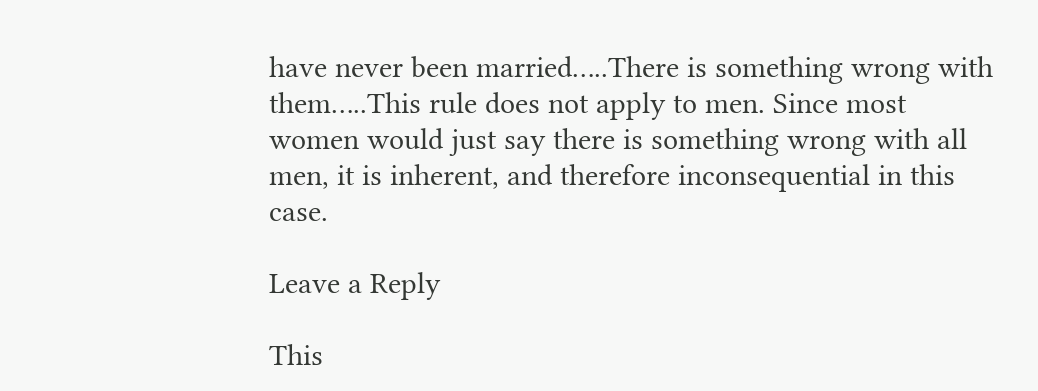have never been married…..There is something wrong with them…..This rule does not apply to men. Since most women would just say there is something wrong with all men, it is inherent, and therefore inconsequential in this case.

Leave a Reply

This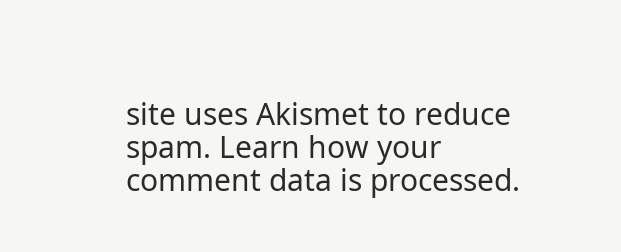site uses Akismet to reduce spam. Learn how your comment data is processed.